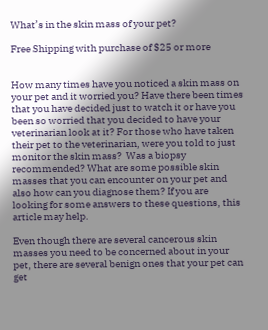What’s in the skin mass of your pet?

Free Shipping with purchase of $25 or more


How many times have you noticed a skin mass on your pet and it worried you? Have there been times that you have decided just to watch it or have you been so worried that you decided to have your veterinarian look at it? For those who have taken their pet to the veterinarian, were you told to just monitor the skin mass?  Was a biopsy recommended? What are some possible skin masses that you can encounter on your pet and also how can you diagnose them? If you are looking for some answers to these questions, this article may help.

Even though there are several cancerous skin masses you need to be concerned about in your pet, there are several benign ones that your pet can get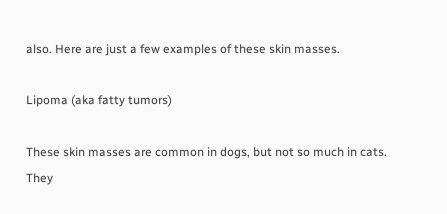also. Here are just a few examples of these skin masses.

Lipoma (aka fatty tumors)

These skin masses are common in dogs, but not so much in cats. They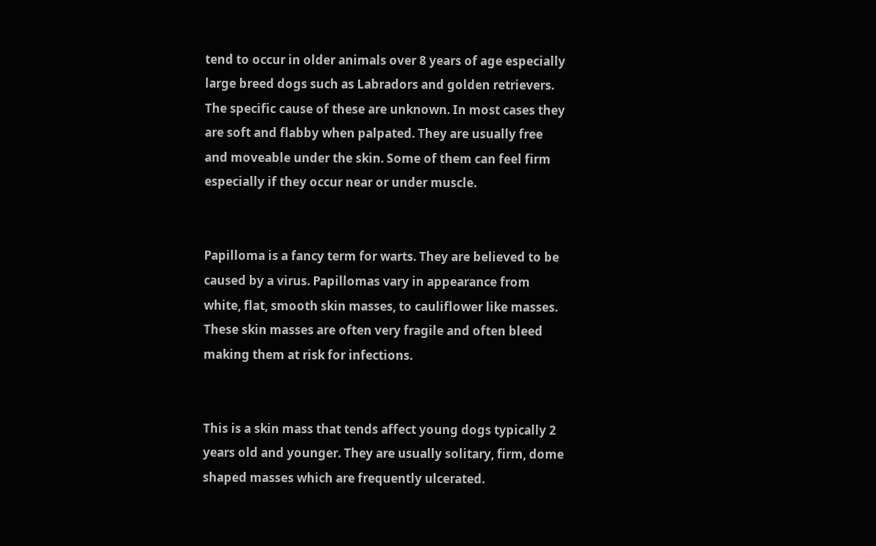tend to occur in older animals over 8 years of age especially large breed dogs such as Labradors and golden retrievers. The specific cause of these are unknown. In most cases they are soft and flabby when palpated. They are usually free and moveable under the skin. Some of them can feel firm especially if they occur near or under muscle.


Papilloma is a fancy term for warts. They are believed to be caused by a virus. Papillomas vary in appearance from white, flat, smooth skin masses, to cauliflower like masses.  These skin masses are often very fragile and often bleed making them at risk for infections.


This is a skin mass that tends affect young dogs typically 2 years old and younger. They are usually solitary, firm, dome shaped masses which are frequently ulcerated.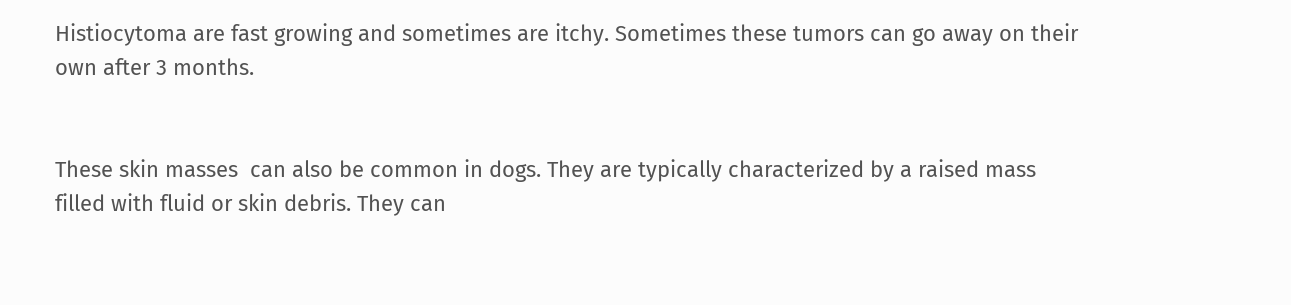Histiocytoma are fast growing and sometimes are itchy. Sometimes these tumors can go away on their own after 3 months.


These skin masses  can also be common in dogs. They are typically characterized by a raised mass filled with fluid or skin debris. They can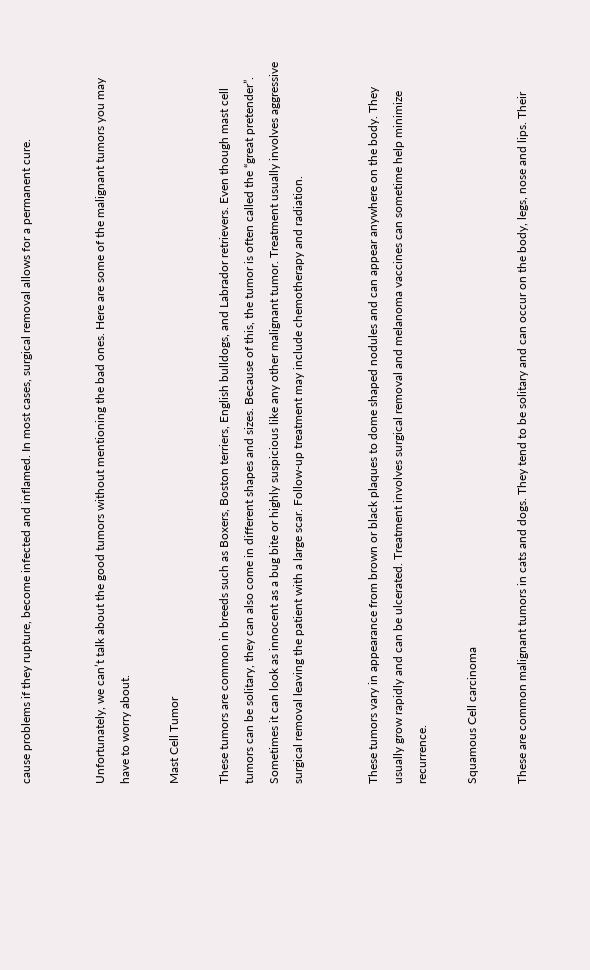cause problems if they rupture, become infected and inflamed. In most cases, surgical removal allows for a permanent cure.


Unfortunately, we can’t talk about the good tumors without mentioning the bad ones. Here are some of the malignant tumors you may have to worry about.

Mast Cell Tumor

These tumors are common in breeds such as Boxers, Boston terriers, English bulldogs, and Labrador retrievers. Even though mast cell tumors can be solitary, they can also come in different shapes and sizes. Because of this, the tumor is often called the “great pretender”. Sometimes it can look as innocent as a bug bite or highly suspicious like any other malignant tumor. Treatment usually involves aggressive surgical removal leaving the patient with a large scar. Follow-up treatment may include chemotherapy and radiation.


These tumors vary in appearance from brown or black plaques to dome shaped nodules and can appear anywhere on the body. They usually grow rapidly and can be ulcerated. Treatment involves surgical removal and melanoma vaccines can sometime help minimize recurrence.

Squamous Cell carcinoma

These are common malignant tumors in cats and dogs. They tend to be solitary and can occur on the body, legs, nose and lips. Their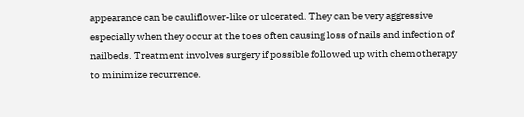appearance can be cauliflower-like or ulcerated. They can be very aggressive especially when they occur at the toes often causing loss of nails and infection of nailbeds. Treatment involves surgery if possible followed up with chemotherapy to minimize recurrence.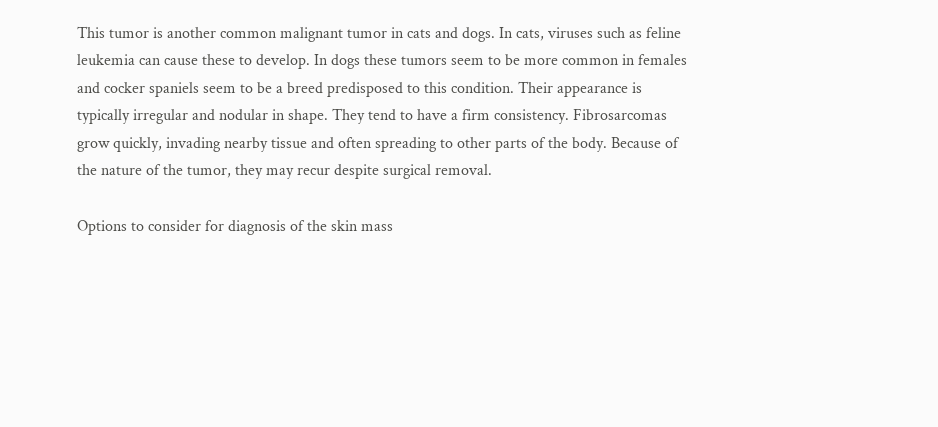This tumor is another common malignant tumor in cats and dogs. In cats, viruses such as feline leukemia can cause these to develop. In dogs these tumors seem to be more common in females and cocker spaniels seem to be a breed predisposed to this condition. Their appearance is typically irregular and nodular in shape. They tend to have a firm consistency. Fibrosarcomas grow quickly, invading nearby tissue and often spreading to other parts of the body. Because of the nature of the tumor, they may recur despite surgical removal.

Options to consider for diagnosis of the skin mass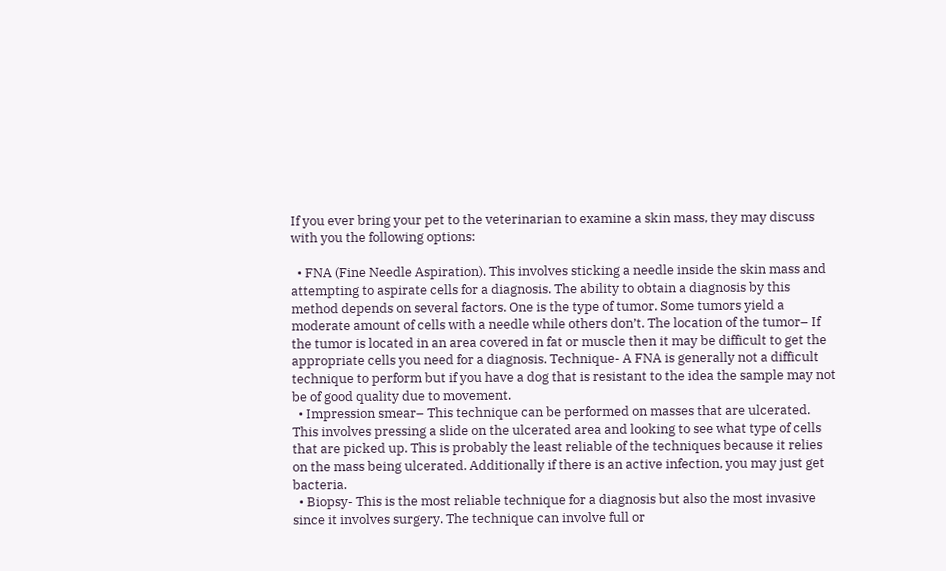If you ever bring your pet to the veterinarian to examine a skin mass, they may discuss with you the following options:

  • FNA (Fine Needle Aspiration). This involves sticking a needle inside the skin mass and attempting to aspirate cells for a diagnosis. The ability to obtain a diagnosis by this method depends on several factors. One is the type of tumor. Some tumors yield a moderate amount of cells with a needle while others don’t. The location of the tumor– If the tumor is located in an area covered in fat or muscle then it may be difficult to get the appropriate cells you need for a diagnosis. Technique- A FNA is generally not a difficult technique to perform but if you have a dog that is resistant to the idea the sample may not be of good quality due to movement.
  • Impression smear– This technique can be performed on masses that are ulcerated. This involves pressing a slide on the ulcerated area and looking to see what type of cells that are picked up. This is probably the least reliable of the techniques because it relies on the mass being ulcerated. Additionally if there is an active infection, you may just get bacteria.
  • Biopsy- This is the most reliable technique for a diagnosis but also the most invasive since it involves surgery. The technique can involve full or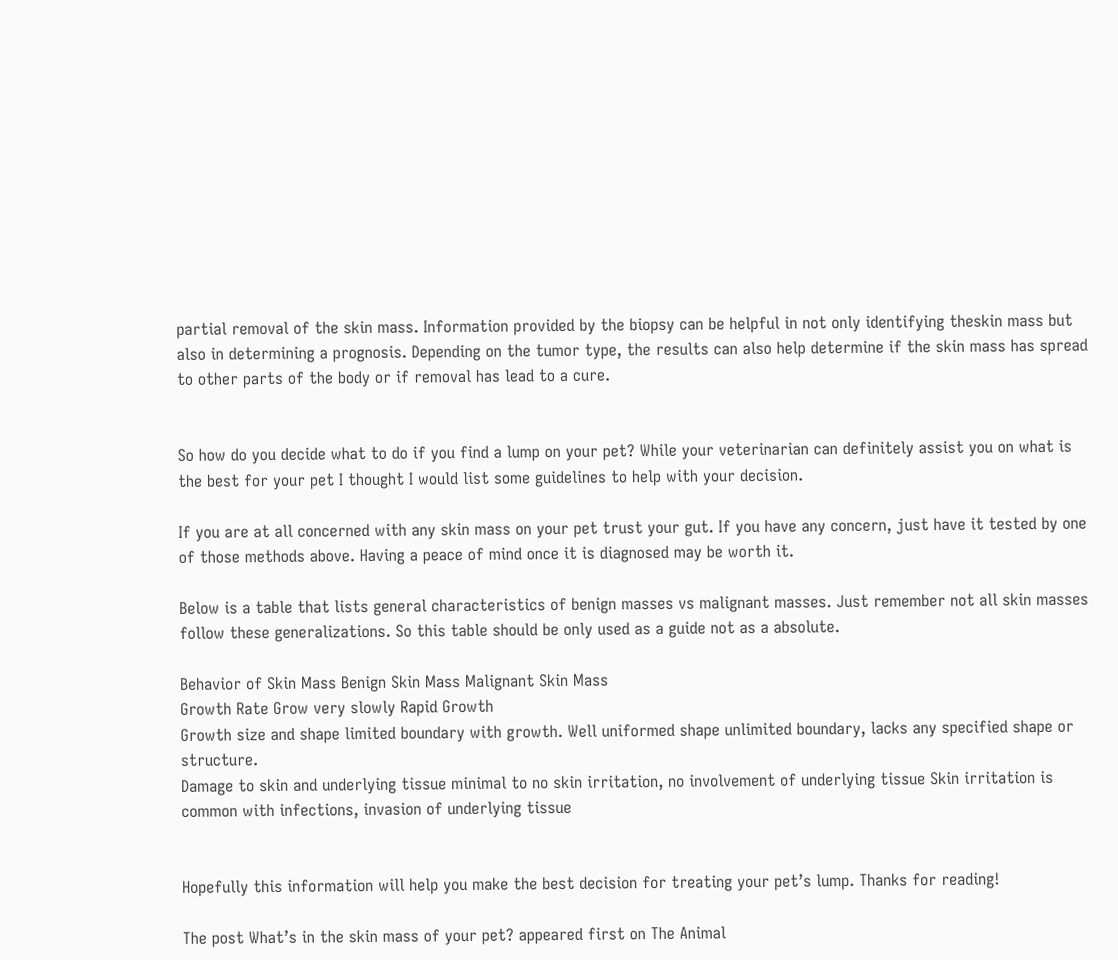partial removal of the skin mass. Information provided by the biopsy can be helpful in not only identifying theskin mass but also in determining a prognosis. Depending on the tumor type, the results can also help determine if the skin mass has spread to other parts of the body or if removal has lead to a cure.


So how do you decide what to do if you find a lump on your pet? While your veterinarian can definitely assist you on what is the best for your pet I thought I would list some guidelines to help with your decision.

If you are at all concerned with any skin mass on your pet trust your gut. If you have any concern, just have it tested by one of those methods above. Having a peace of mind once it is diagnosed may be worth it.

Below is a table that lists general characteristics of benign masses vs malignant masses. Just remember not all skin masses follow these generalizations. So this table should be only used as a guide not as a absolute.

Behavior of Skin Mass Benign Skin Mass Malignant Skin Mass
Growth Rate Grow very slowly Rapid Growth
Growth size and shape limited boundary with growth. Well uniformed shape unlimited boundary, lacks any specified shape or structure.
Damage to skin and underlying tissue minimal to no skin irritation, no involvement of underlying tissue Skin irritation is common with infections, invasion of underlying tissue


Hopefully this information will help you make the best decision for treating your pet’s lump. Thanks for reading!

The post What’s in the skin mass of your pet? appeared first on The Animal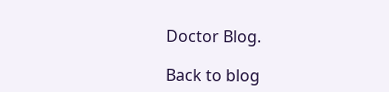Doctor Blog.

Back to blog